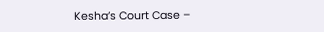Kesha’s Court Case –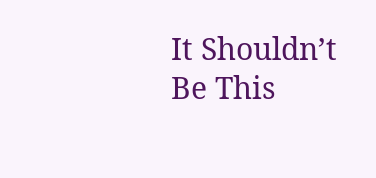It Shouldn’t Be This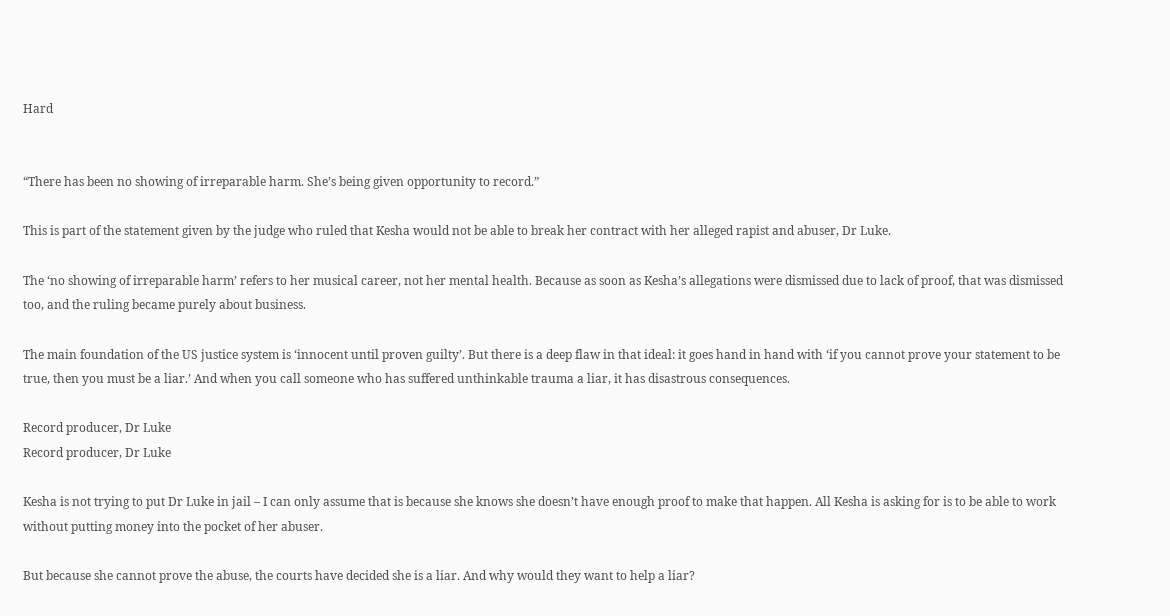Hard


“There has been no showing of irreparable harm. She’s being given opportunity to record.”

This is part of the statement given by the judge who ruled that Kesha would not be able to break her contract with her alleged rapist and abuser, Dr Luke.

The ‘no showing of irreparable harm’ refers to her musical career, not her mental health. Because as soon as Kesha’s allegations were dismissed due to lack of proof, that was dismissed too, and the ruling became purely about business.

The main foundation of the US justice system is ‘innocent until proven guilty’. But there is a deep flaw in that ideal: it goes hand in hand with ‘if you cannot prove your statement to be true, then you must be a liar.’ And when you call someone who has suffered unthinkable trauma a liar, it has disastrous consequences.

Record producer, Dr Luke
Record producer, Dr Luke

Kesha is not trying to put Dr Luke in jail – I can only assume that is because she knows she doesn’t have enough proof to make that happen. All Kesha is asking for is to be able to work without putting money into the pocket of her abuser.

But because she cannot prove the abuse, the courts have decided she is a liar. And why would they want to help a liar?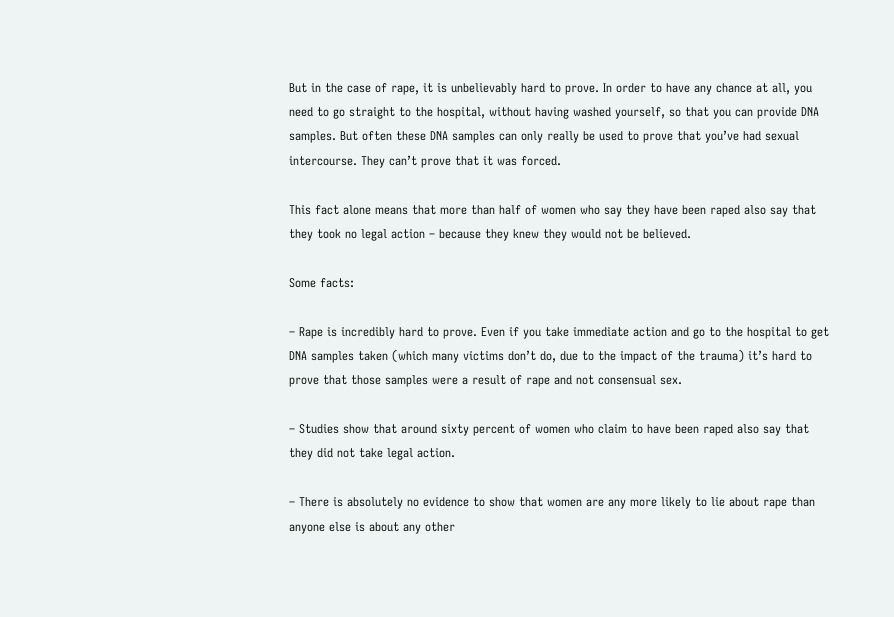But in the case of rape, it is unbelievably hard to prove. In order to have any chance at all, you need to go straight to the hospital, without having washed yourself, so that you can provide DNA samples. But often these DNA samples can only really be used to prove that you’ve had sexual intercourse. They can’t prove that it was forced.

This fact alone means that more than half of women who say they have been raped also say that they took no legal action – because they knew they would not be believed.

Some facts:

– Rape is incredibly hard to prove. Even if you take immediate action and go to the hospital to get DNA samples taken (which many victims don’t do, due to the impact of the trauma) it’s hard to prove that those samples were a result of rape and not consensual sex.

– Studies show that around sixty percent of women who claim to have been raped also say that they did not take legal action.

– There is absolutely no evidence to show that women are any more likely to lie about rape than anyone else is about any other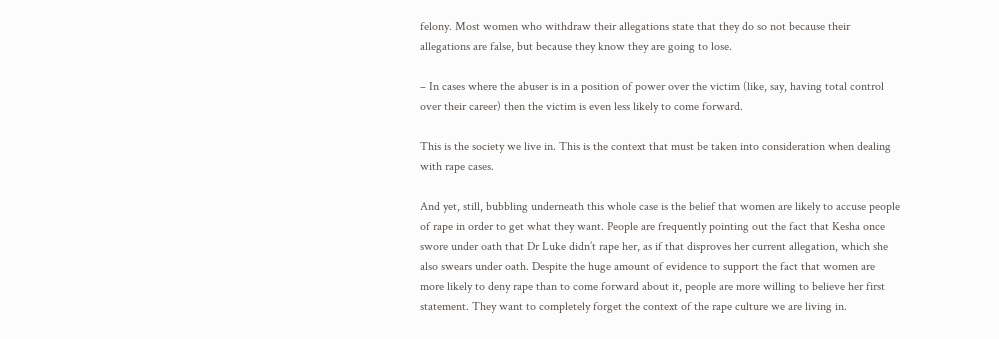felony. Most women who withdraw their allegations state that they do so not because their allegations are false, but because they know they are going to lose.

– In cases where the abuser is in a position of power over the victim (like, say, having total control over their career) then the victim is even less likely to come forward.

This is the society we live in. This is the context that must be taken into consideration when dealing with rape cases.

And yet, still, bubbling underneath this whole case is the belief that women are likely to accuse people of rape in order to get what they want. People are frequently pointing out the fact that Kesha once swore under oath that Dr Luke didn’t rape her, as if that disproves her current allegation, which she also swears under oath. Despite the huge amount of evidence to support the fact that women are more likely to deny rape than to come forward about it, people are more willing to believe her first statement. They want to completely forget the context of the rape culture we are living in.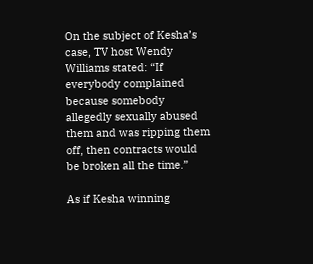On the subject of Kesha’s case, TV host Wendy Williams stated: “If everybody complained because somebody allegedly sexually abused them and was ripping them off, then contracts would be broken all the time.”

As if Kesha winning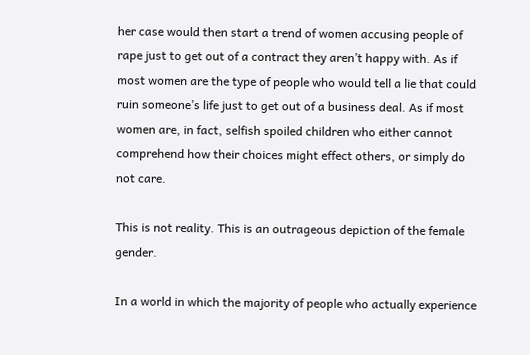her case would then start a trend of women accusing people of rape just to get out of a contract they aren’t happy with. As if most women are the type of people who would tell a lie that could ruin someone’s life just to get out of a business deal. As if most women are, in fact, selfish spoiled children who either cannot comprehend how their choices might effect others, or simply do not care.

This is not reality. This is an outrageous depiction of the female gender.

In a world in which the majority of people who actually experience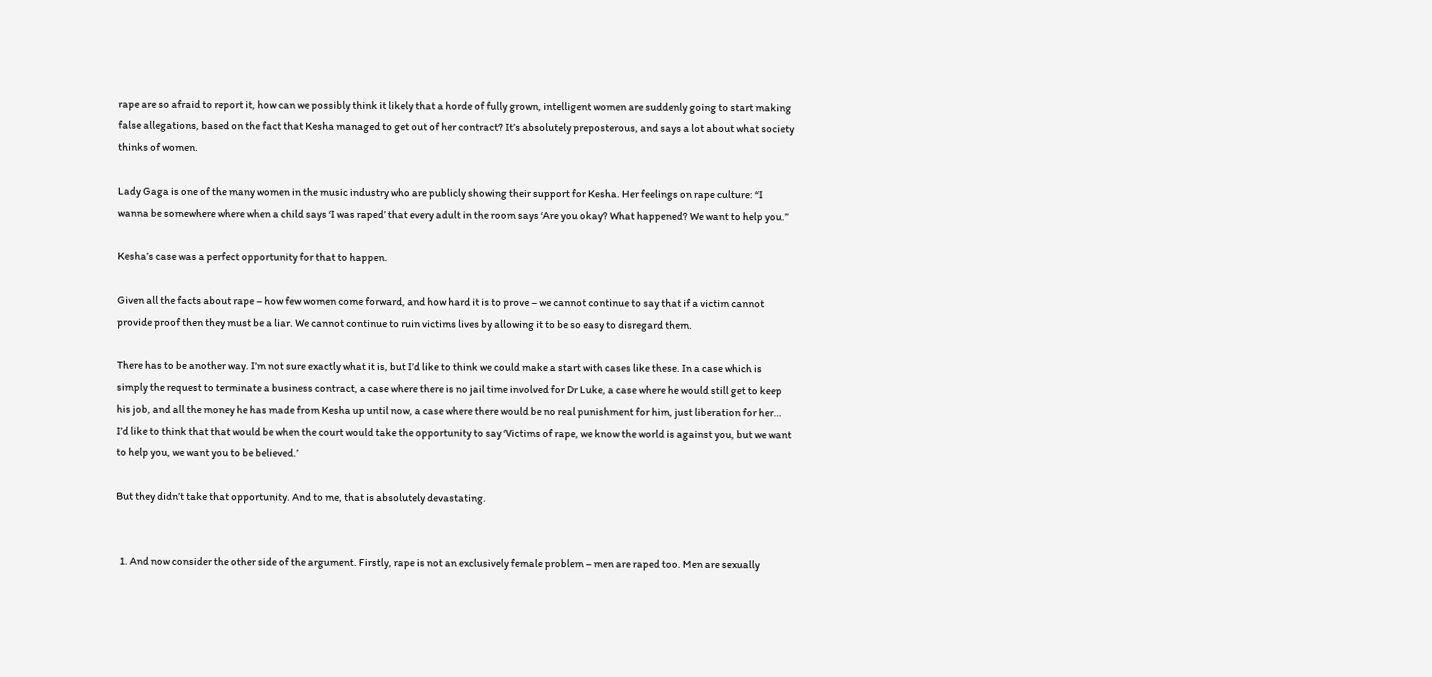rape are so afraid to report it, how can we possibly think it likely that a horde of fully grown, intelligent women are suddenly going to start making false allegations, based on the fact that Kesha managed to get out of her contract? It’s absolutely preposterous, and says a lot about what society thinks of women.

Lady Gaga is one of the many women in the music industry who are publicly showing their support for Kesha. Her feelings on rape culture: “I wanna be somewhere where when a child says ‘I was raped’ that every adult in the room says ‘Are you okay? What happened? We want to help you.”

Kesha’s case was a perfect opportunity for that to happen.

Given all the facts about rape – how few women come forward, and how hard it is to prove – we cannot continue to say that if a victim cannot provide proof then they must be a liar. We cannot continue to ruin victims lives by allowing it to be so easy to disregard them.

There has to be another way. I’m not sure exactly what it is, but I’d like to think we could make a start with cases like these. In a case which is simply the request to terminate a business contract, a case where there is no jail time involved for Dr Luke, a case where he would still get to keep his job, and all the money he has made from Kesha up until now, a case where there would be no real punishment for him, just liberation for her… I’d like to think that that would be when the court would take the opportunity to say ‘Victims of rape, we know the world is against you, but we want to help you, we want you to be believed.’

But they didn’t take that opportunity. And to me, that is absolutely devastating.


  1. And now consider the other side of the argument. Firstly, rape is not an exclusively female problem – men are raped too. Men are sexually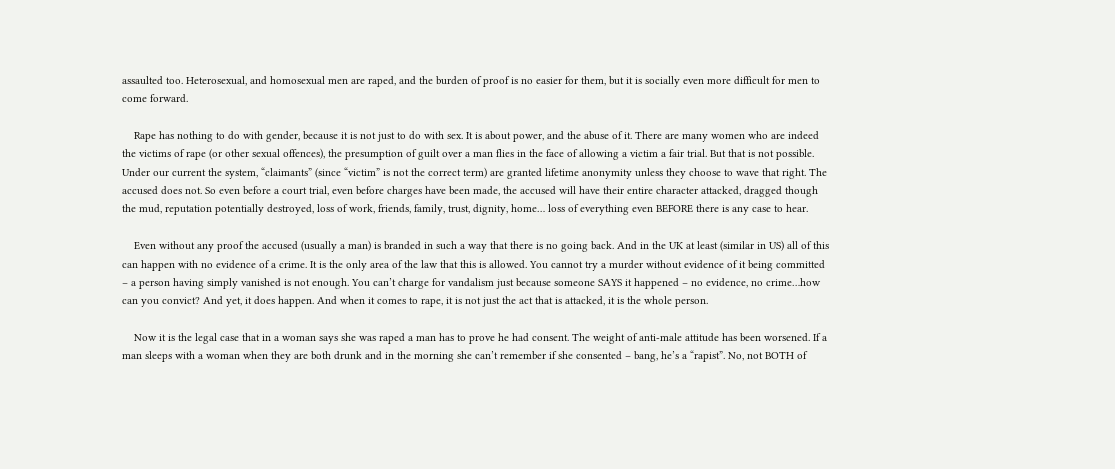assaulted too. Heterosexual, and homosexual men are raped, and the burden of proof is no easier for them, but it is socially even more difficult for men to come forward.

    Rape has nothing to do with gender, because it is not just to do with sex. It is about power, and the abuse of it. There are many women who are indeed the victims of rape (or other sexual offences), the presumption of guilt over a man flies in the face of allowing a victim a fair trial. But that is not possible. Under our current the system, “claimants” (since “victim” is not the correct term) are granted lifetime anonymity unless they choose to wave that right. The accused does not. So even before a court trial, even before charges have been made, the accused will have their entire character attacked, dragged though the mud, reputation potentially destroyed, loss of work, friends, family, trust, dignity, home… loss of everything even BEFORE there is any case to hear.

    Even without any proof the accused (usually a man) is branded in such a way that there is no going back. And in the UK at least (similar in US) all of this can happen with no evidence of a crime. It is the only area of the law that this is allowed. You cannot try a murder without evidence of it being committed – a person having simply vanished is not enough. You can’t charge for vandalism just because someone SAYS it happened – no evidence, no crime…how can you convict? And yet, it does happen. And when it comes to rape, it is not just the act that is attacked, it is the whole person.

    Now it is the legal case that in a woman says she was raped a man has to prove he had consent. The weight of anti-male attitude has been worsened. If a man sleeps with a woman when they are both drunk and in the morning she can’t remember if she consented – bang, he’s a “rapist”. No, not BOTH of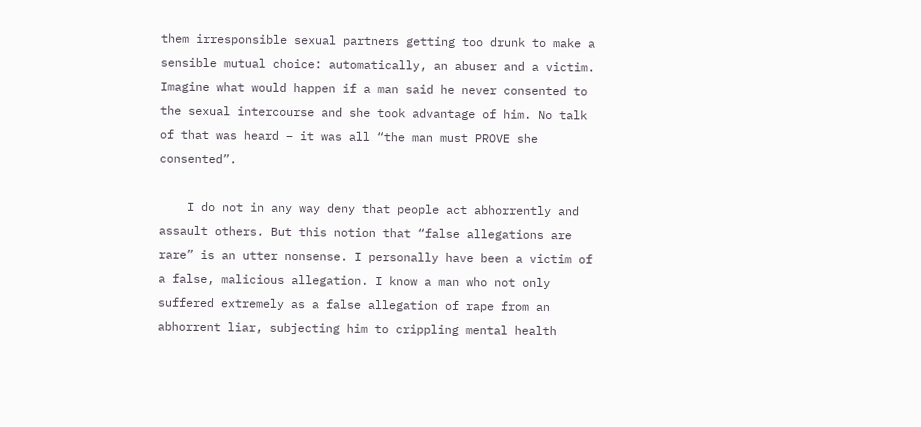them irresponsible sexual partners getting too drunk to make a sensible mutual choice: automatically, an abuser and a victim. Imagine what would happen if a man said he never consented to the sexual intercourse and she took advantage of him. No talk of that was heard – it was all “the man must PROVE she consented”.

    I do not in any way deny that people act abhorrently and assault others. But this notion that “false allegations are rare” is an utter nonsense. I personally have been a victim of a false, malicious allegation. I know a man who not only suffered extremely as a false allegation of rape from an abhorrent liar, subjecting him to crippling mental health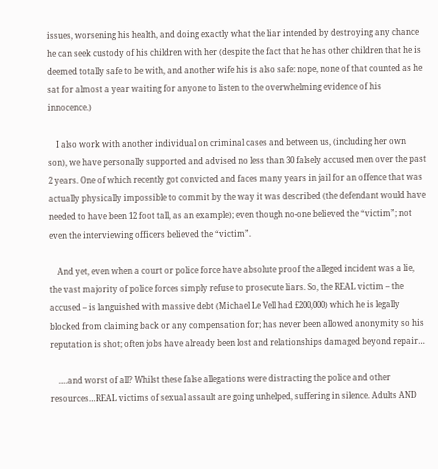issues, worsening his health, and doing exactly what the liar intended by destroying any chance he can seek custody of his children with her (despite the fact that he has other children that he is deemed totally safe to be with, and another wife his is also safe: nope, none of that counted as he sat for almost a year waiting for anyone to listen to the overwhelming evidence of his innocence.)

    I also work with another individual on criminal cases and between us, (including her own son), we have personally supported and advised no less than 30 falsely accused men over the past 2 years. One of which recently got convicted and faces many years in jail for an offence that was actually physically impossible to commit by the way it was described (the defendant would have needed to have been 12 foot tall, as an example); even though no-one believed the “victim”; not even the interviewing officers believed the “victim”.

    And yet, even when a court or police force have absolute proof the alleged incident was a lie, the vast majority of police forces simply refuse to prosecute liars. So, the REAL victim – the accused – is languished with massive debt (Michael Le Vell had £200,000) which he is legally blocked from claiming back or any compensation for; has never been allowed anonymity so his reputation is shot; often jobs have already been lost and relationships damaged beyond repair…

    ….and worst of all? Whilst these false allegations were distracting the police and other resources…REAL victims of sexual assault are going unhelped, suffering in silence. Adults AND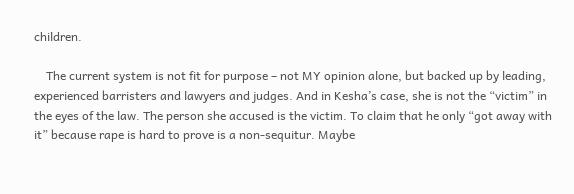children.

    The current system is not fit for purpose – not MY opinion alone, but backed up by leading, experienced barristers and lawyers and judges. And in Kesha’s case, she is not the “victim” in the eyes of the law. The person she accused is the victim. To claim that he only “got away with it” because rape is hard to prove is a non-sequitur. Maybe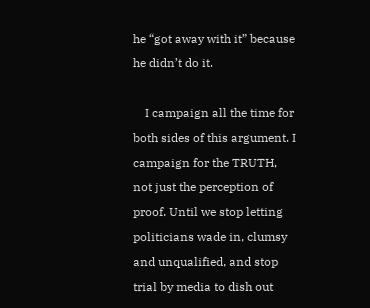he “got away with it” because he didn’t do it.

    I campaign all the time for both sides of this argument. I campaign for the TRUTH, not just the perception of proof. Until we stop letting politicians wade in, clumsy and unqualified, and stop trial by media to dish out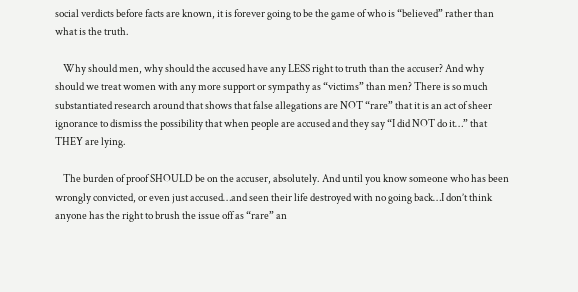social verdicts before facts are known, it is forever going to be the game of who is “believed” rather than what is the truth.

    Why should men, why should the accused have any LESS right to truth than the accuser? And why should we treat women with any more support or sympathy as “victims” than men? There is so much substantiated research around that shows that false allegations are NOT “rare” that it is an act of sheer ignorance to dismiss the possibility that when people are accused and they say “I did NOT do it…” that THEY are lying.

    The burden of proof SHOULD be on the accuser, absolutely. And until you know someone who has been wrongly convicted, or even just accused…and seen their life destroyed with no going back…I don’t think anyone has the right to brush the issue off as “rare” an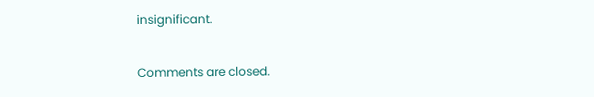insignificant.

Comments are closed.